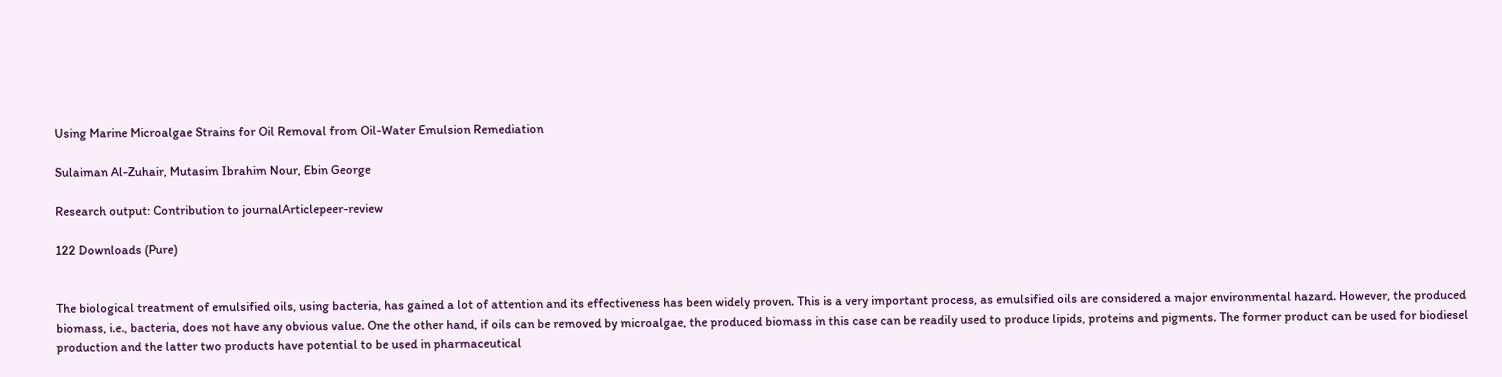Using Marine Microalgae Strains for Oil Removal from Oil-Water Emulsion Remediation

Sulaiman Al-Zuhair, Mutasim Ibrahim Nour, Ebin George

Research output: Contribution to journalArticlepeer-review

122 Downloads (Pure)


The biological treatment of emulsified oils, using bacteria, has gained a lot of attention and its effectiveness has been widely proven. This is a very important process, as emulsified oils are considered a major environmental hazard. However, the produced biomass, i.e., bacteria, does not have any obvious value. One the other hand, if oils can be removed by microalgae, the produced biomass in this case can be readily used to produce lipids, proteins and pigments. The former product can be used for biodiesel production and the latter two products have potential to be used in pharmaceutical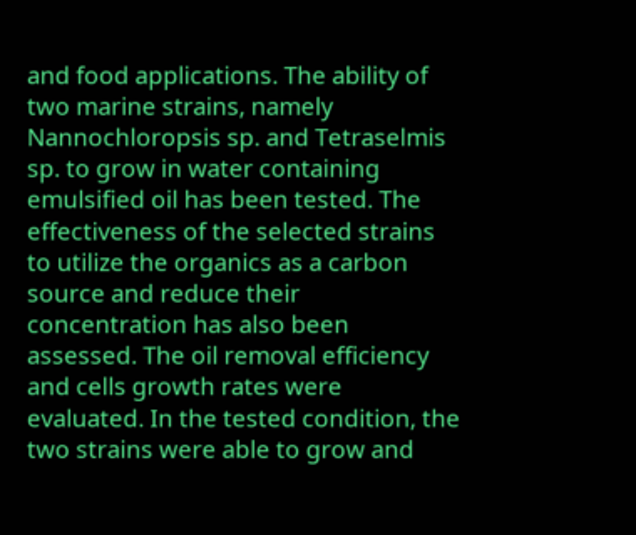and food applications. The ability of two marine strains, namely Nannochloropsis sp. and Tetraselmis sp. to grow in water containing emulsified oil has been tested. The effectiveness of the selected strains to utilize the organics as a carbon source and reduce their concentration has also been assessed. The oil removal efficiency and cells growth rates were evaluated. In the tested condition, the two strains were able to grow and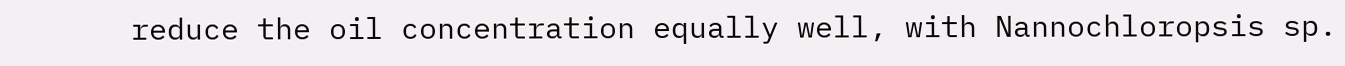reduce the oil concentration equally well, with Nannochloropsis sp.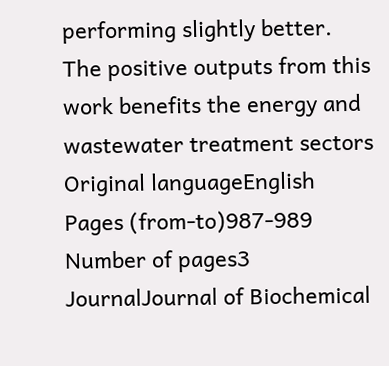performing slightly better. The positive outputs from this work benefits the energy and wastewater treatment sectors
Original languageEnglish
Pages (from-to)987-989
Number of pages3
JournalJournal of Biochemical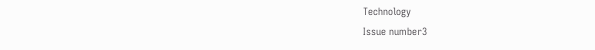Technology
Issue number3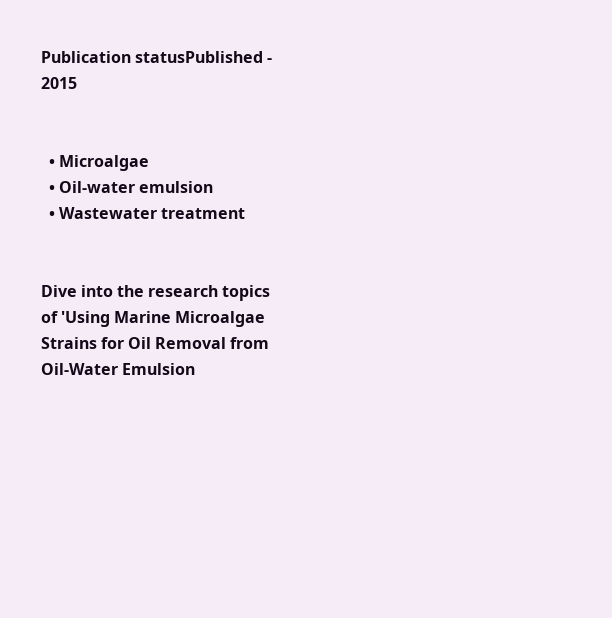Publication statusPublished - 2015


  • Microalgae
  • Oil-water emulsion
  • Wastewater treatment


Dive into the research topics of 'Using Marine Microalgae Strains for Oil Removal from Oil-Water Emulsion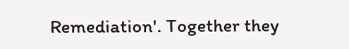Remediation'. Together they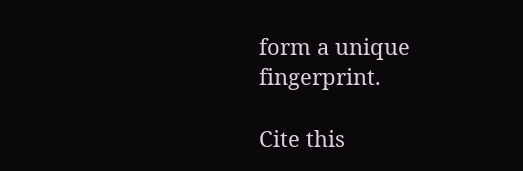form a unique fingerprint.

Cite this